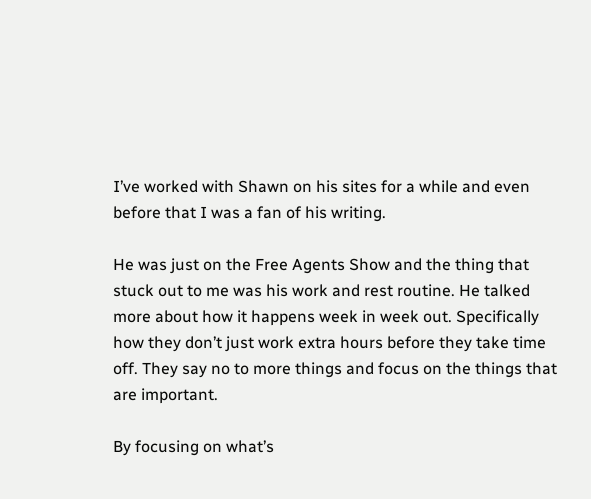I’ve worked with Shawn on his sites for a while and even before that I was a fan of his writing.

He was just on the Free Agents Show and the thing that stuck out to me was his work and rest routine. He talked more about how it happens week in week out. Specifically how they don’t just work extra hours before they take time off. They say no to more things and focus on the things that are important.

By focusing on what’s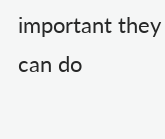important they can do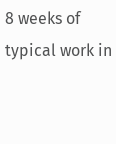8 weeks of typical work in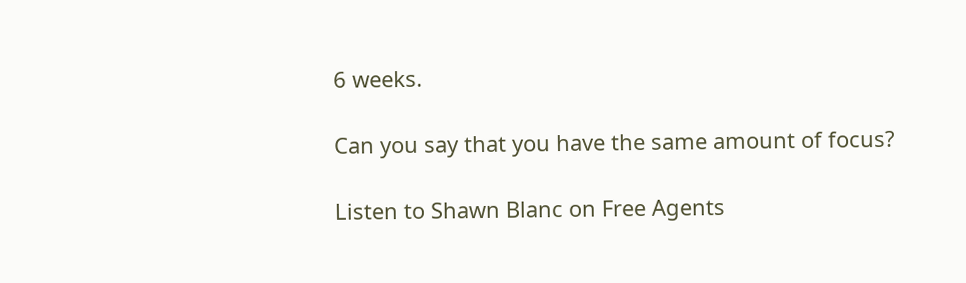6 weeks.

Can you say that you have the same amount of focus?

Listen to Shawn Blanc on Free Agents